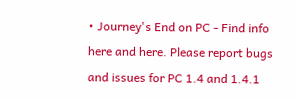• Journey's End on PC - Find info here and here. Please report bugs and issues for PC 1.4 and 1.4.1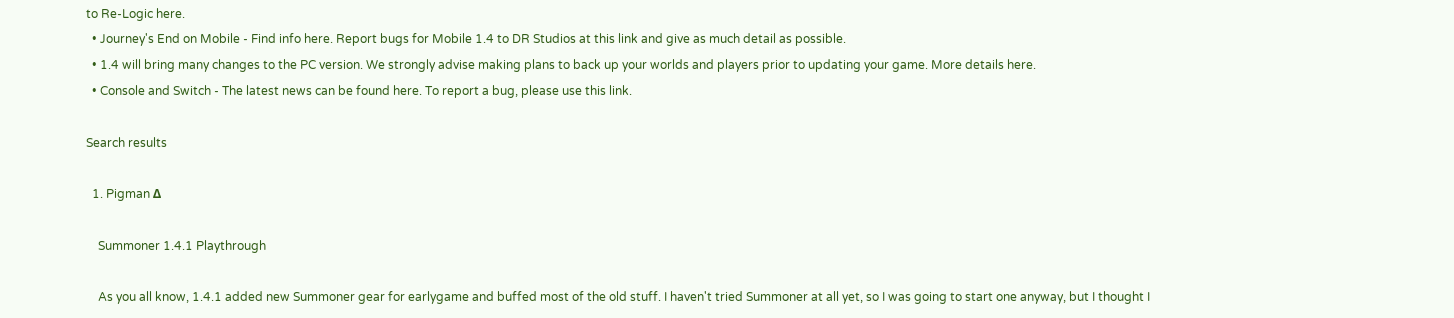to Re-Logic here.
  • Journey's End on Mobile - Find info here. Report bugs for Mobile 1.4 to DR Studios at this link and give as much detail as possible.
  • 1.4 will bring many changes to the PC version. We strongly advise making plans to back up your worlds and players prior to updating your game. More details here.
  • Console and Switch - The latest news can be found here. To report a bug, please use this link.

Search results

  1. Pigman Δ

    Summoner 1.4.1 Playthrough

    As you all know, 1.4.1 added new Summoner gear for earlygame and buffed most of the old stuff. I haven't tried Summoner at all yet, so I was going to start one anyway, but I thought I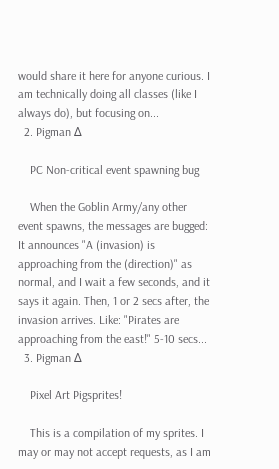would share it here for anyone curious. I am technically doing all classes (like I always do), but focusing on...
  2. Pigman Δ

    PC Non-critical event spawning bug

    When the Goblin Army/any other event spawns, the messages are bugged: It announces "A (invasion) is approaching from the (direction)" as normal, and I wait a few seconds, and it says it again. Then, 1 or 2 secs after, the invasion arrives. Like: "Pirates are approaching from the east!" 5-10 secs...
  3. Pigman Δ

    Pixel Art Pigsprites!

    This is a compilation of my sprites. I may or may not accept requests, as I am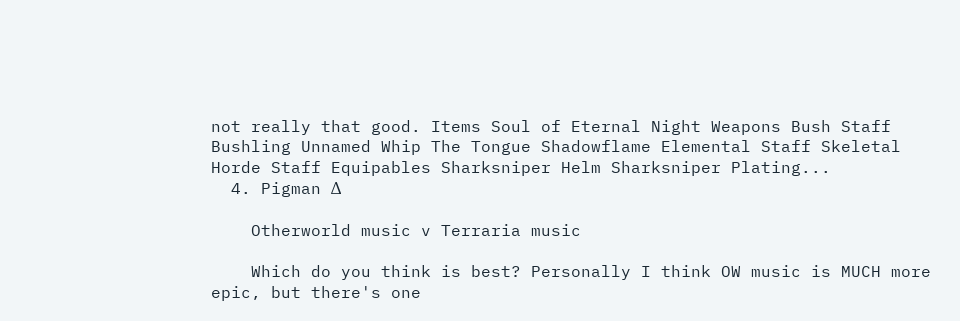not really that good. Items Soul of Eternal Night Weapons Bush Staff Bushling Unnamed Whip The Tongue Shadowflame Elemental Staff Skeletal Horde Staff Equipables Sharksniper Helm Sharksniper Plating...
  4. Pigman Δ

    Otherworld music v Terraria music

    Which do you think is best? Personally I think OW music is MUCH more epic, but there's one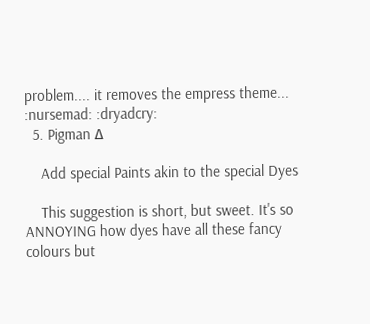problem.... it removes the empress theme... :nursemad: :dryadcry:
  5. Pigman Δ

    Add special Paints akin to the special Dyes

    This suggestion is short, but sweet. It's so ANNOYING how dyes have all these fancy colours but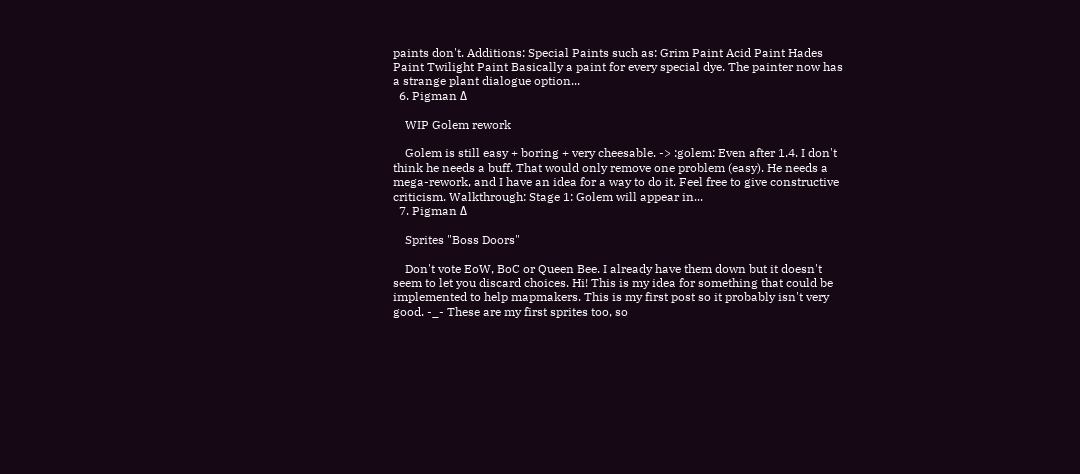paints don't. Additions: Special Paints such as: Grim Paint Acid Paint Hades Paint Twilight Paint Basically a paint for every special dye. The painter now has a strange plant dialogue option...
  6. Pigman Δ

    WIP Golem rework

    Golem is still easy + boring + very cheesable. -> :golem: Even after 1.4. I don't think he needs a buff. That would only remove one problem (easy). He needs a mega-rework, and I have an idea for a way to do it. Feel free to give constructive criticism. Walkthrough: Stage 1: Golem will appear in...
  7. Pigman Δ

    Sprites "Boss Doors"

    Don't vote EoW, BoC or Queen Bee. I already have them down but it doesn't seem to let you discard choices. Hi! This is my idea for something that could be implemented to help mapmakers. This is my first post so it probably isn't very good. -_- These are my first sprites too, so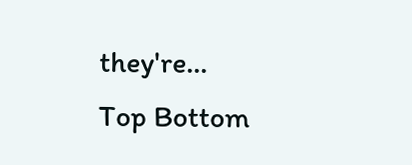they're...
Top Bottom